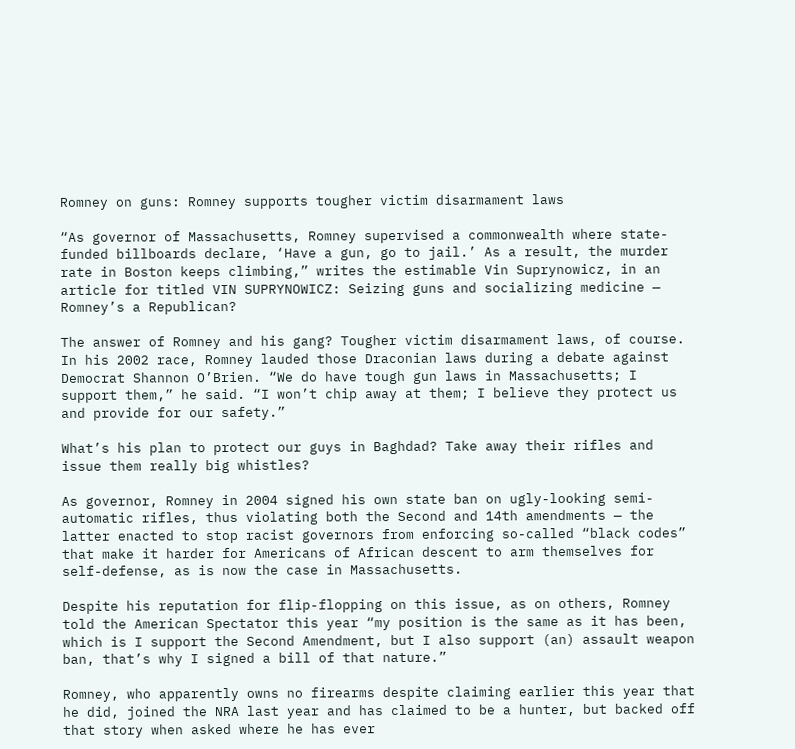Romney on guns: Romney supports tougher victim disarmament laws

“As governor of Massachusetts, Romney supervised a commonwealth where state-funded billboards declare, ‘Have a gun, go to jail.’ As a result, the murder rate in Boston keeps climbing,” writes the estimable Vin Suprynowicz, in an article for titled VIN SUPRYNOWICZ: Seizing guns and socializing medicine — Romney’s a Republican?

The answer of Romney and his gang? Tougher victim disarmament laws, of course. In his 2002 race, Romney lauded those Draconian laws during a debate against Democrat Shannon O’Brien. “We do have tough gun laws in Massachusetts; I support them,” he said. “I won’t chip away at them; I believe they protect us and provide for our safety.”

What’s his plan to protect our guys in Baghdad? Take away their rifles and issue them really big whistles?

As governor, Romney in 2004 signed his own state ban on ugly-looking semi-automatic rifles, thus violating both the Second and 14th amendments — the latter enacted to stop racist governors from enforcing so-called “black codes” that make it harder for Americans of African descent to arm themselves for self-defense, as is now the case in Massachusetts.

Despite his reputation for flip-flopping on this issue, as on others, Romney told the American Spectator this year “my position is the same as it has been, which is I support the Second Amendment, but I also support (an) assault weapon ban, that’s why I signed a bill of that nature.”

Romney, who apparently owns no firearms despite claiming earlier this year that he did, joined the NRA last year and has claimed to be a hunter, but backed off that story when asked where he has ever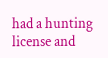had a hunting license and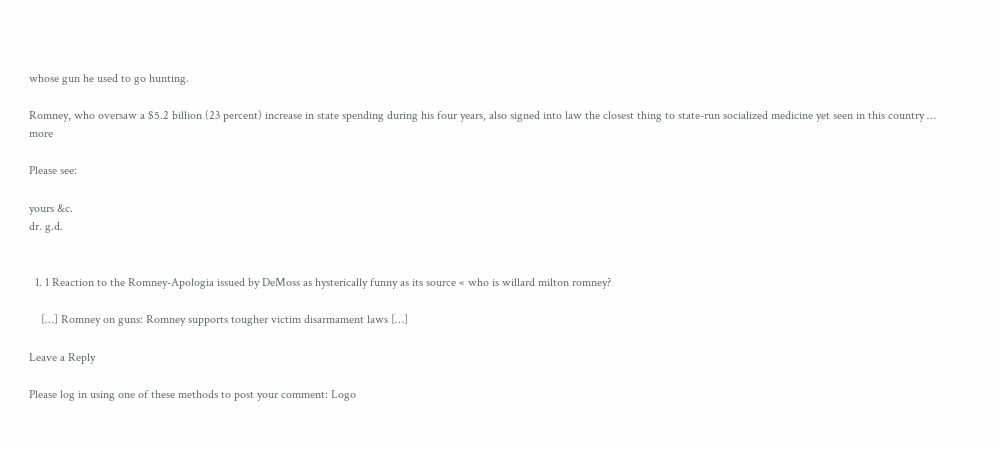whose gun he used to go hunting.

Romney, who oversaw a $5.2 billion (23 percent) increase in state spending during his four years, also signed into law the closest thing to state-run socialized medicine yet seen in this country … more

Please see:

yours &c.
dr. g.d.


  1. 1 Reaction to the Romney-Apologia issued by DeMoss as hysterically funny as its source « who is willard milton romney?

    […] Romney on guns: Romney supports tougher victim disarmament laws […]

Leave a Reply

Please log in using one of these methods to post your comment: Logo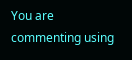You are commenting using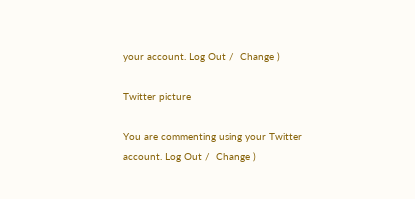your account. Log Out /  Change )

Twitter picture

You are commenting using your Twitter account. Log Out /  Change )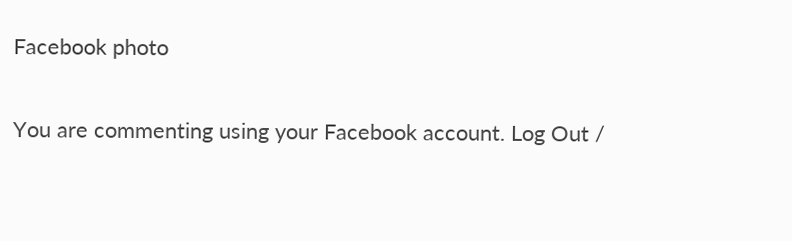Facebook photo

You are commenting using your Facebook account. Log Out /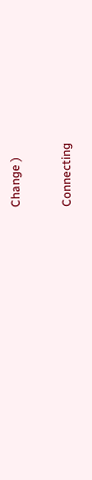Change )

Connecting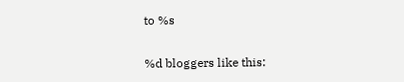to %s

%d bloggers like this: